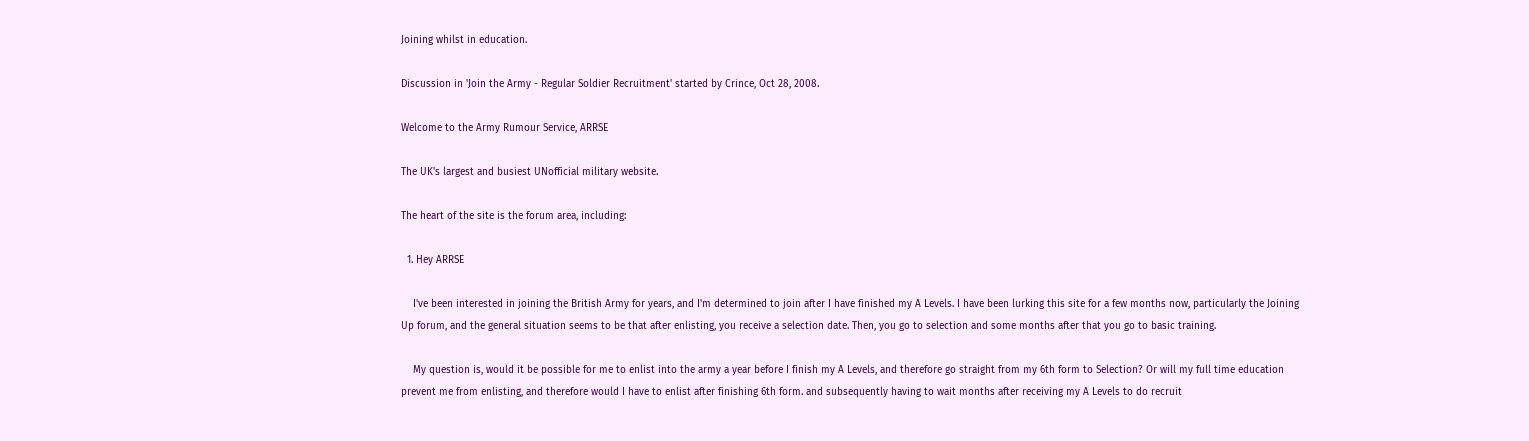Joining whilst in education.

Discussion in 'Join the Army - Regular Soldier Recruitment' started by Crince, Oct 28, 2008.

Welcome to the Army Rumour Service, ARRSE

The UK's largest and busiest UNofficial military website.

The heart of the site is the forum area, including:

  1. Hey ARRSE

    I've been interested in joining the British Army for years, and I'm determined to join after I have finished my A Levels. I have been lurking this site for a few months now, particularly the Joining Up forum, and the general situation seems to be that after enlisting, you receive a selection date. Then, you go to selection and some months after that you go to basic training.

    My question is, would it be possible for me to enlist into the army a year before I finish my A Levels, and therefore go straight from my 6th form to Selection? Or will my full time education prevent me from enlisting, and therefore would I have to enlist after finishing 6th form. and subsequently having to wait months after receiving my A Levels to do recruit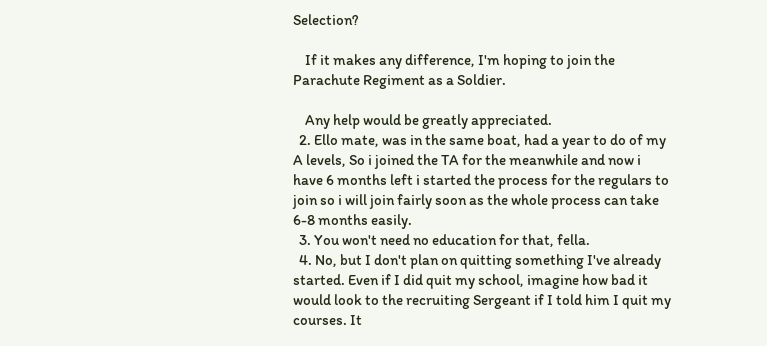Selection?

    If it makes any difference, I'm hoping to join the Parachute Regiment as a Soldier.

    Any help would be greatly appreciated.
  2. Ello mate, was in the same boat, had a year to do of my A levels, So i joined the TA for the meanwhile and now i have 6 months left i started the process for the regulars to join so i will join fairly soon as the whole process can take 6-8 months easily.
  3. You won't need no education for that, fella.
  4. No, but I don't plan on quitting something I've already started. Even if I did quit my school, imagine how bad it would look to the recruiting Sergeant if I told him I quit my courses. It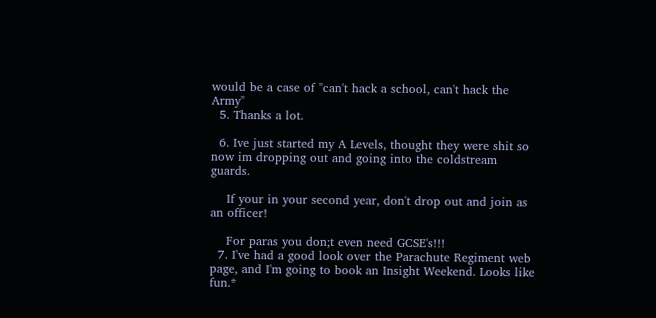would be a case of "can't hack a school, can't hack the Army"
  5. Thanks a lot.

  6. Ive just started my A Levels, thought they were shit so now im dropping out and going into the coldstream guards.

    If your in your second year, don't drop out and join as an officer!

    For paras you don;t even need GCSE's!!!
  7. I've had a good look over the Parachute Regiment web page, and I'm going to book an Insight Weekend. Looks like fun.*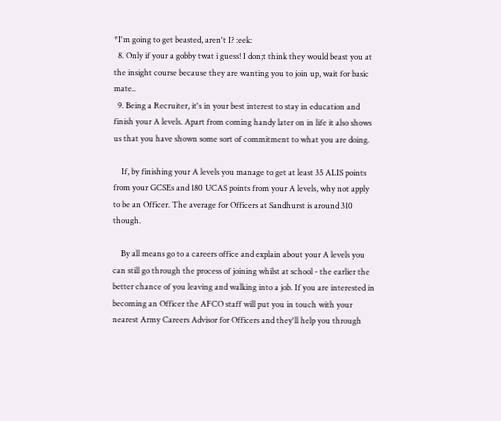*I'm going to get beasted, aren't I? :eek:
  8. Only if your a gobby twat i guess! I don;t think they would beast you at the insight course because they are wanting you to join up, wait for basic mate..
  9. Being a Recruiter, it's in your best interest to stay in education and finish your A levels. Apart from coming handy later on in life it also shows us that you have shown some sort of commitment to what you are doing.

    If, by finishing your A levels you manage to get at least 35 ALIS points from your GCSEs and 180 UCAS points from your A levels, why not apply to be an Officer. The average for Officers at Sandhurst is around 310 though.

    By all means go to a careers office and explain about your A levels you can still go through the process of joining whilst at school - the earlier the better chance of you leaving and walking into a job. If you are interested in becoming an Officer the AFCO staff will put you in touch with your nearest Army Careers Advisor for Officers and they'll help you through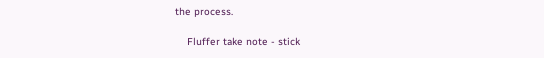the process.

    Fluffer take note - stick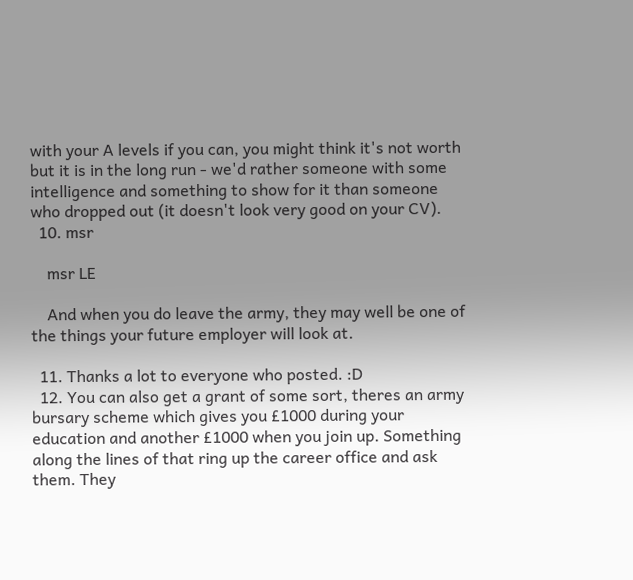with your A levels if you can, you might think it's not worth but it is in the long run - we'd rather someone with some intelligence and something to show for it than someone who dropped out (it doesn't look very good on your CV).
  10. msr

    msr LE

    And when you do leave the army, they may well be one of the things your future employer will look at.

  11. Thanks a lot to everyone who posted. :D
  12. You can also get a grant of some sort, theres an army bursary scheme which gives you £1000 during your education and another £1000 when you join up. Something along the lines of that ring up the career office and ask them. They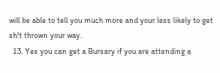will be able to tell you much more and your less likely to get sh!t thrown your way.
  13. Yes you can get a Bursary if you are attending a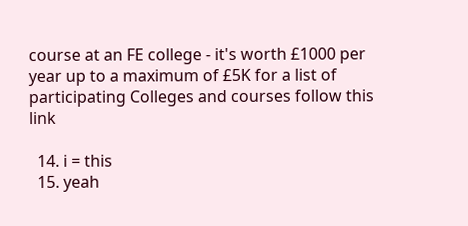course at an FE college - it's worth £1000 per year up to a maximum of £5K for a list of participating Colleges and courses follow this link

  14. i = this
  15. yeah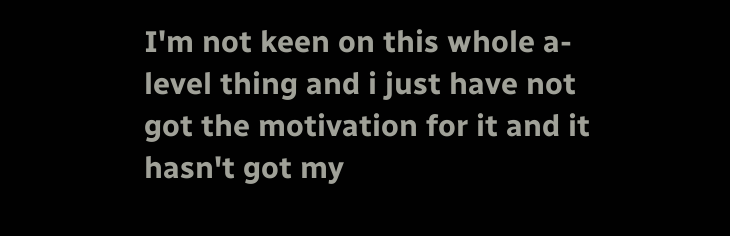I'm not keen on this whole a-level thing and i just have not got the motivation for it and it hasn't got my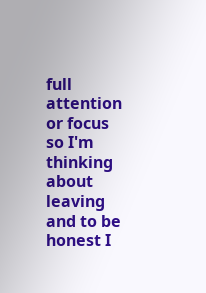full attention or focus so I'm thinking about leaving and to be honest I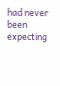had never been expecting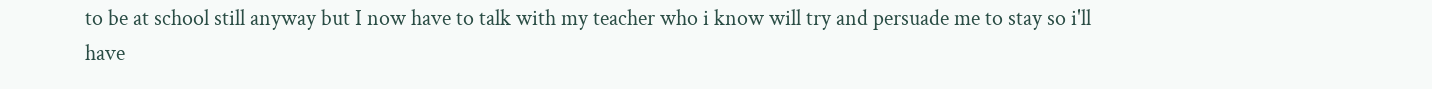to be at school still anyway but I now have to talk with my teacher who i know will try and persuade me to stay so i'll have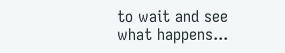to wait and see what happens...